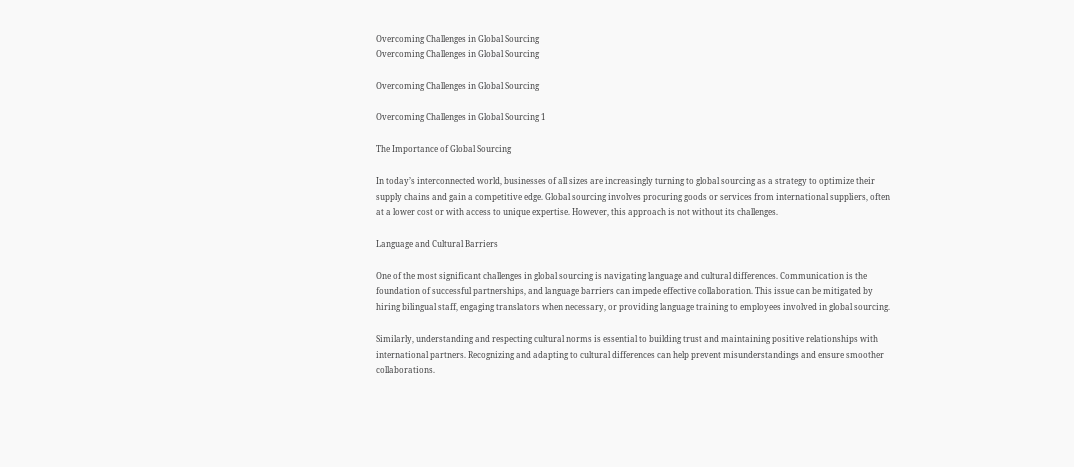Overcoming Challenges in Global Sourcing
Overcoming Challenges in Global Sourcing

Overcoming Challenges in Global Sourcing

Overcoming Challenges in Global Sourcing 1

The Importance of Global Sourcing

In today’s interconnected world, businesses of all sizes are increasingly turning to global sourcing as a strategy to optimize their supply chains and gain a competitive edge. Global sourcing involves procuring goods or services from international suppliers, often at a lower cost or with access to unique expertise. However, this approach is not without its challenges.

Language and Cultural Barriers

One of the most significant challenges in global sourcing is navigating language and cultural differences. Communication is the foundation of successful partnerships, and language barriers can impede effective collaboration. This issue can be mitigated by hiring bilingual staff, engaging translators when necessary, or providing language training to employees involved in global sourcing.

Similarly, understanding and respecting cultural norms is essential to building trust and maintaining positive relationships with international partners. Recognizing and adapting to cultural differences can help prevent misunderstandings and ensure smoother collaborations.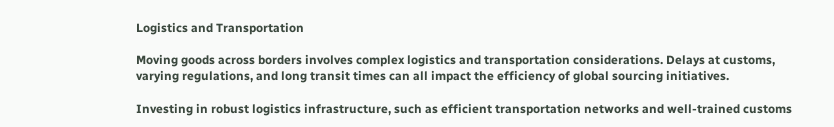Logistics and Transportation

Moving goods across borders involves complex logistics and transportation considerations. Delays at customs, varying regulations, and long transit times can all impact the efficiency of global sourcing initiatives.

Investing in robust logistics infrastructure, such as efficient transportation networks and well-trained customs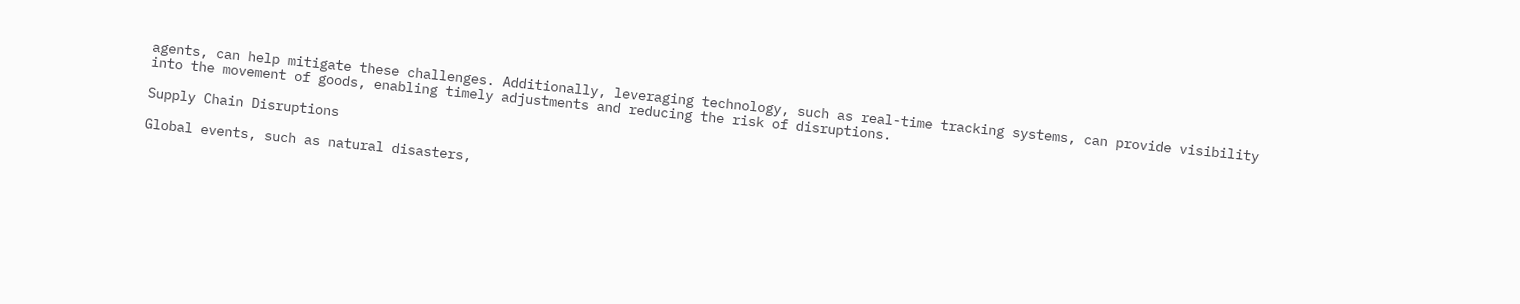agents, can help mitigate these challenges. Additionally, leveraging technology, such as real-time tracking systems, can provide visibility into the movement of goods, enabling timely adjustments and reducing the risk of disruptions.

Supply Chain Disruptions

Global events, such as natural disasters,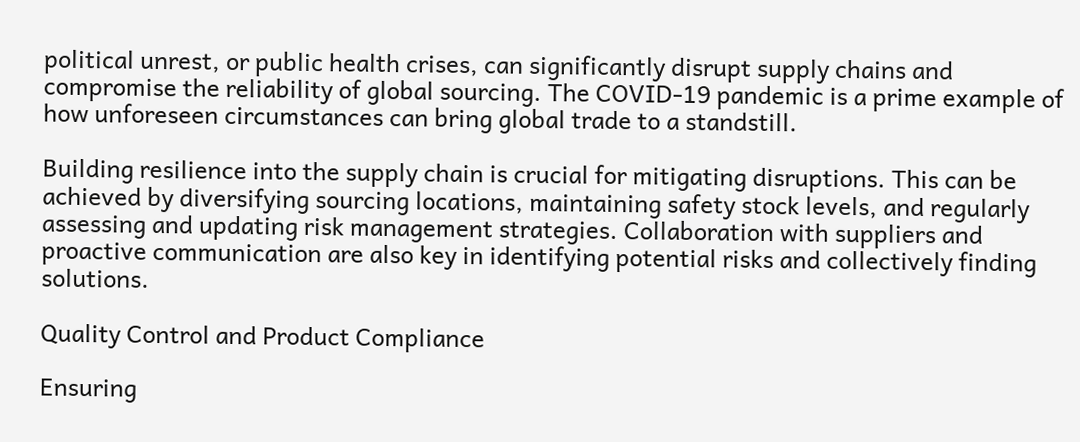political unrest, or public health crises, can significantly disrupt supply chains and compromise the reliability of global sourcing. The COVID-19 pandemic is a prime example of how unforeseen circumstances can bring global trade to a standstill.

Building resilience into the supply chain is crucial for mitigating disruptions. This can be achieved by diversifying sourcing locations, maintaining safety stock levels, and regularly assessing and updating risk management strategies. Collaboration with suppliers and proactive communication are also key in identifying potential risks and collectively finding solutions.

Quality Control and Product Compliance

Ensuring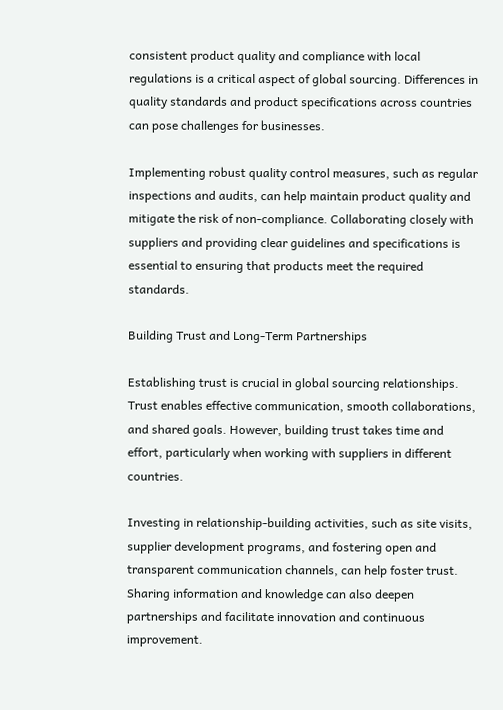consistent product quality and compliance with local regulations is a critical aspect of global sourcing. Differences in quality standards and product specifications across countries can pose challenges for businesses.

Implementing robust quality control measures, such as regular inspections and audits, can help maintain product quality and mitigate the risk of non-compliance. Collaborating closely with suppliers and providing clear guidelines and specifications is essential to ensuring that products meet the required standards.

Building Trust and Long-Term Partnerships

Establishing trust is crucial in global sourcing relationships. Trust enables effective communication, smooth collaborations, and shared goals. However, building trust takes time and effort, particularly when working with suppliers in different countries.

Investing in relationship-building activities, such as site visits, supplier development programs, and fostering open and transparent communication channels, can help foster trust. Sharing information and knowledge can also deepen partnerships and facilitate innovation and continuous improvement.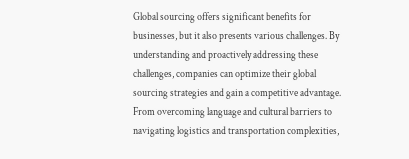Global sourcing offers significant benefits for businesses, but it also presents various challenges. By understanding and proactively addressing these challenges, companies can optimize their global sourcing strategies and gain a competitive advantage. From overcoming language and cultural barriers to navigating logistics and transportation complexities,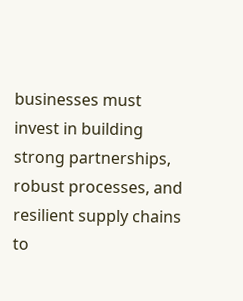businesses must invest in building strong partnerships, robust processes, and resilient supply chains to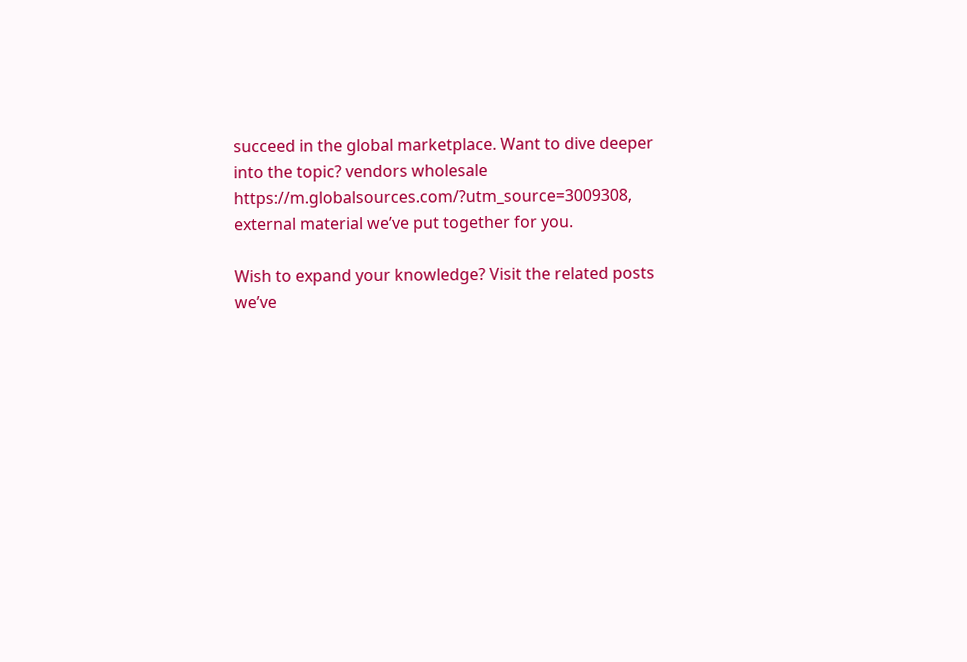succeed in the global marketplace. Want to dive deeper into the topic? vendors wholesale https://m.globalsources.com/?utm_source=3009308, external material we’ve put together for you.

Wish to expand your knowledge? Visit the related posts we’ve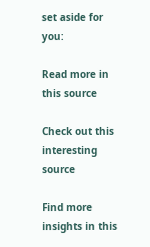set aside for you:

Read more in this source

Check out this interesting source

Find more insights in this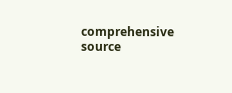comprehensive source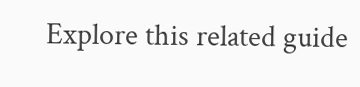Explore this related guide